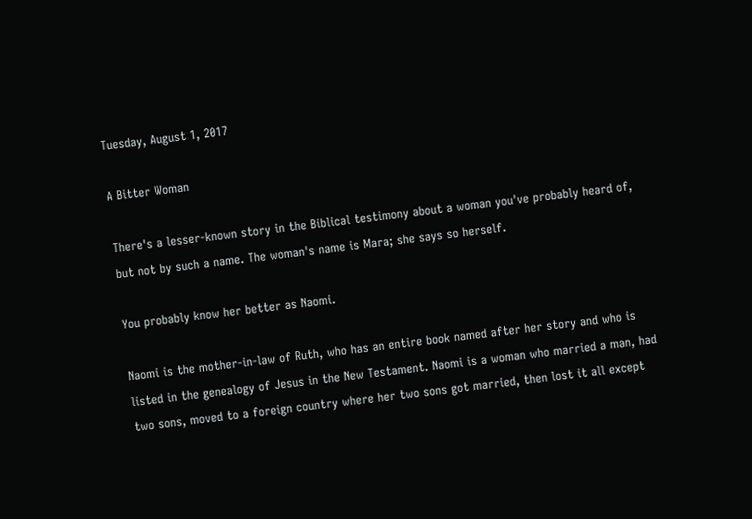Tuesday, August 1, 2017

A Bitter Woman

There's a lesser-known story in the Biblical testimony about a woman you've probably heard of, but not by such a name. The woman's name is Mara; she says so herself.

You probably know her better as Naomi.

Naomi is the mother-in-law of Ruth, who has an entire book named after her story and who is listed in the genealogy of Jesus in the New Testament. Naomi is a woman who married a man, had two sons, moved to a foreign country where her two sons got married, then lost it all except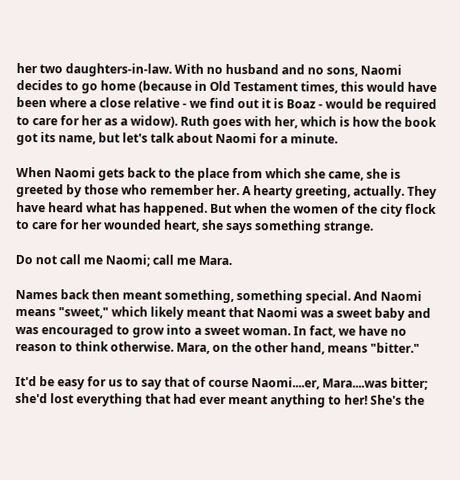her two daughters-in-law. With no husband and no sons, Naomi decides to go home (because in Old Testament times, this would have been where a close relative - we find out it is Boaz - would be required to care for her as a widow). Ruth goes with her, which is how the book got its name, but let's talk about Naomi for a minute.

When Naomi gets back to the place from which she came, she is greeted by those who remember her. A hearty greeting, actually. They have heard what has happened. But when the women of the city flock to care for her wounded heart, she says something strange.

Do not call me Naomi; call me Mara.

Names back then meant something, something special. And Naomi means "sweet," which likely meant that Naomi was a sweet baby and was encouraged to grow into a sweet woman. In fact, we have no reason to think otherwise. Mara, on the other hand, means "bitter."

It'd be easy for us to say that of course Naomi....er, Mara....was bitter; she'd lost everything that had ever meant anything to her! She's the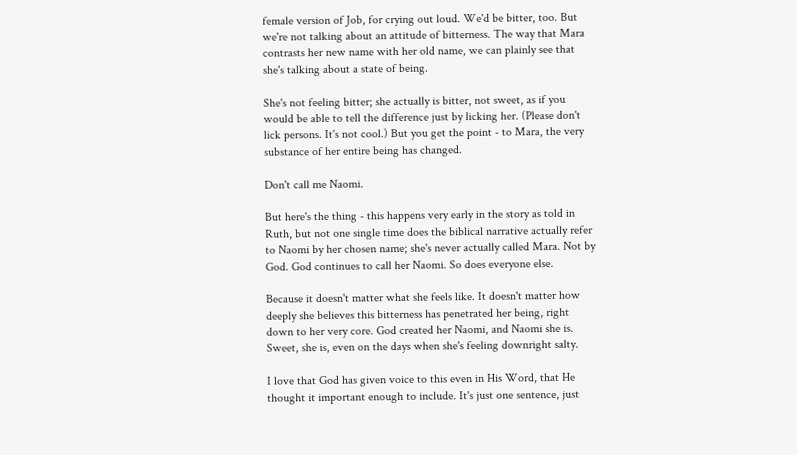female version of Job, for crying out loud. We'd be bitter, too. But we're not talking about an attitude of bitterness. The way that Mara contrasts her new name with her old name, we can plainly see that she's talking about a state of being.

She's not feeling bitter; she actually is bitter, not sweet, as if you would be able to tell the difference just by licking her. (Please don't lick persons. It's not cool.) But you get the point - to Mara, the very substance of her entire being has changed.

Don't call me Naomi.

But here's the thing - this happens very early in the story as told in Ruth, but not one single time does the biblical narrative actually refer to Naomi by her chosen name; she's never actually called Mara. Not by God. God continues to call her Naomi. So does everyone else.

Because it doesn't matter what she feels like. It doesn't matter how deeply she believes this bitterness has penetrated her being, right down to her very core. God created her Naomi, and Naomi she is. Sweet, she is, even on the days when she's feeling downright salty.

I love that God has given voice to this even in His Word, that He thought it important enough to include. It's just one sentence, just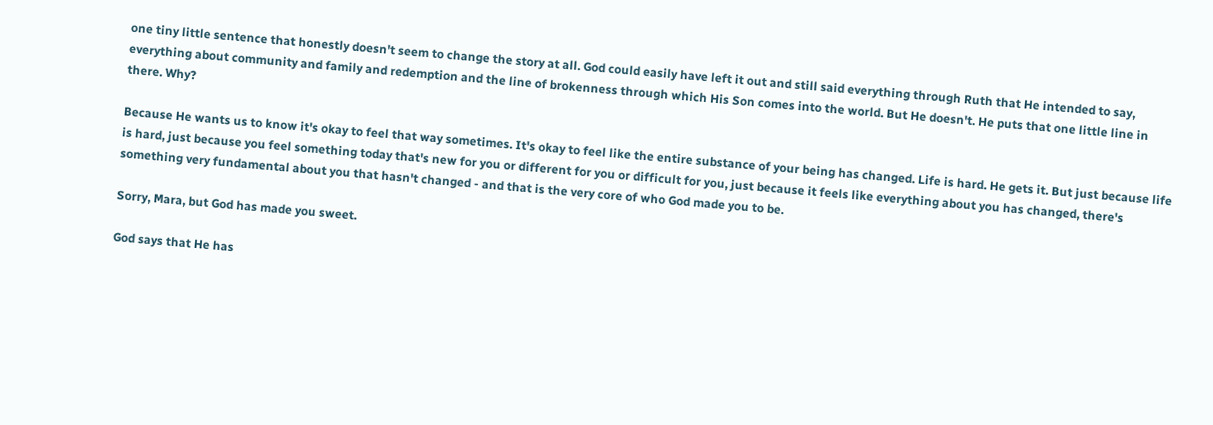one tiny little sentence that honestly doesn't seem to change the story at all. God could easily have left it out and still said everything through Ruth that He intended to say, everything about community and family and redemption and the line of brokenness through which His Son comes into the world. But He doesn't. He puts that one little line in there. Why?

Because He wants us to know it's okay to feel that way sometimes. It's okay to feel like the entire substance of your being has changed. Life is hard. He gets it. But just because life is hard, just because you feel something today that's new for you or different for you or difficult for you, just because it feels like everything about you has changed, there's something very fundamental about you that hasn't changed - and that is the very core of who God made you to be.

Sorry, Mara, but God has made you sweet.

God says that He has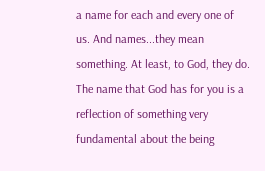a name for each and every one of us. And names...they mean something. At least, to God, they do. The name that God has for you is a reflection of something very fundamental about the being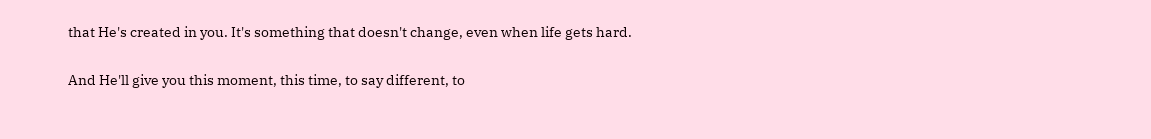that He's created in you. It's something that doesn't change, even when life gets hard.

And He'll give you this moment, this time, to say different, to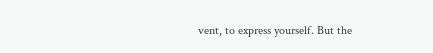vent, to express yourself. But the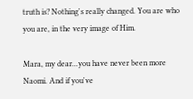truth is? Nothing's really changed. You are who you are, in the very image of Him.

Mara, my dear...you have never been more Naomi. And if you've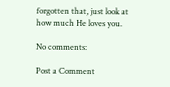forgotten that, just look at how much He loves you.

No comments:

Post a Comment